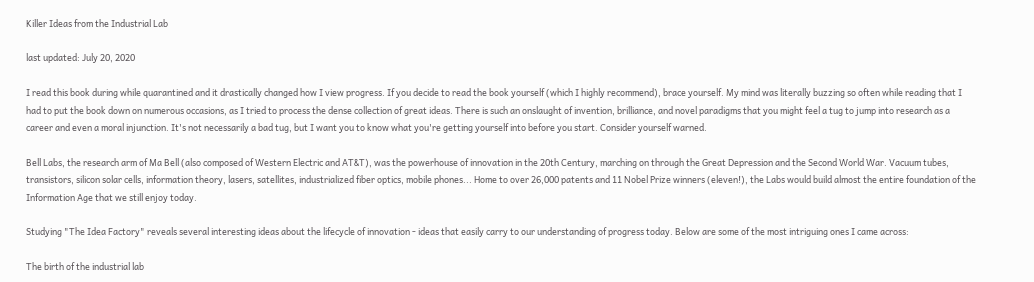Killer Ideas from the Industrial Lab

last updated: July 20, 2020

I read this book during while quarantined and it drastically changed how I view progress. If you decide to read the book yourself (which I highly recommend), brace yourself. My mind was literally buzzing so often while reading that I had to put the book down on numerous occasions, as I tried to process the dense collection of great ideas. There is such an onslaught of invention, brilliance, and novel paradigms that you might feel a tug to jump into research as a career and even a moral injunction. It's not necessarily a bad tug, but I want you to know what you're getting yourself into before you start. Consider yourself warned.

Bell Labs, the research arm of Ma Bell (also composed of Western Electric and AT&T), was the powerhouse of innovation in the 20th Century, marching on through the Great Depression and the Second World War. Vacuum tubes, transistors, silicon solar cells, information theory, lasers, satellites, industrialized fiber optics, mobile phones... Home to over 26,000 patents and 11 Nobel Prize winners (eleven!), the Labs would build almost the entire foundation of the Information Age that we still enjoy today.

Studying "The Idea Factory" reveals several interesting ideas about the lifecycle of innovation - ideas that easily carry to our understanding of progress today. Below are some of the most intriguing ones I came across:

The birth of the industrial lab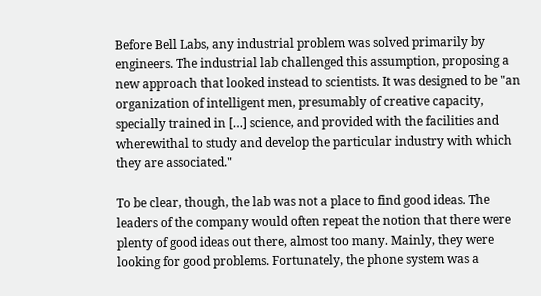Before Bell Labs, any industrial problem was solved primarily by engineers. The industrial lab challenged this assumption, proposing a new approach that looked instead to scientists. It was designed to be "an organization of intelligent men, presumably of creative capacity, specially trained in […] science, and provided with the facilities and wherewithal to study and develop the particular industry with which they are associated."

To be clear, though, the lab was not a place to find good ideas. The leaders of the company would often repeat the notion that there were plenty of good ideas out there, almost too many. Mainly, they were looking for good problems. Fortunately, the phone system was a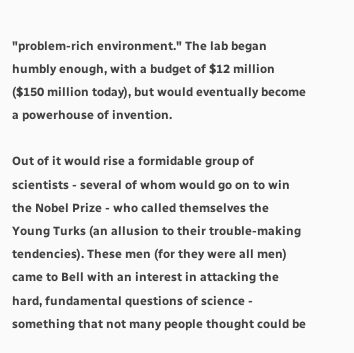"problem-rich environment." The lab began humbly enough, with a budget of $12 million ($150 million today), but would eventually become a powerhouse of invention.

Out of it would rise a formidable group of scientists - several of whom would go on to win the Nobel Prize - who called themselves the Young Turks (an allusion to their trouble-making tendencies). These men (for they were all men) came to Bell with an interest in attacking the hard, fundamental questions of science - something that not many people thought could be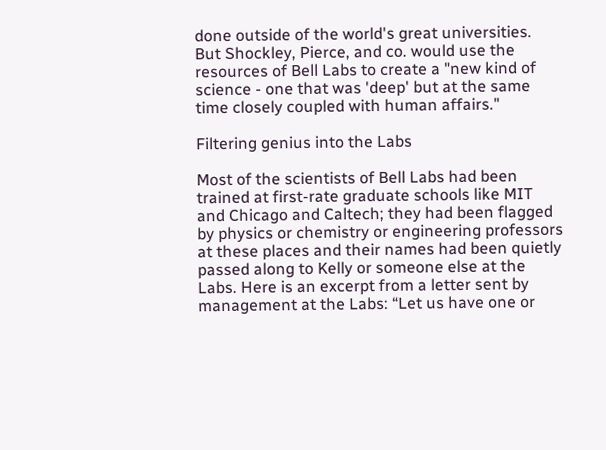done outside of the world's great universities. But Shockley, Pierce, and co. would use the resources of Bell Labs to create a "new kind of science - one that was 'deep' but at the same time closely coupled with human affairs."

Filtering genius into the Labs

Most of the scientists of Bell Labs had been trained at first-rate graduate schools like MIT and Chicago and Caltech; they had been flagged by physics or chemistry or engineering professors at these places and their names had been quietly passed along to Kelly or someone else at the Labs. Here is an excerpt from a letter sent by management at the Labs: “Let us have one or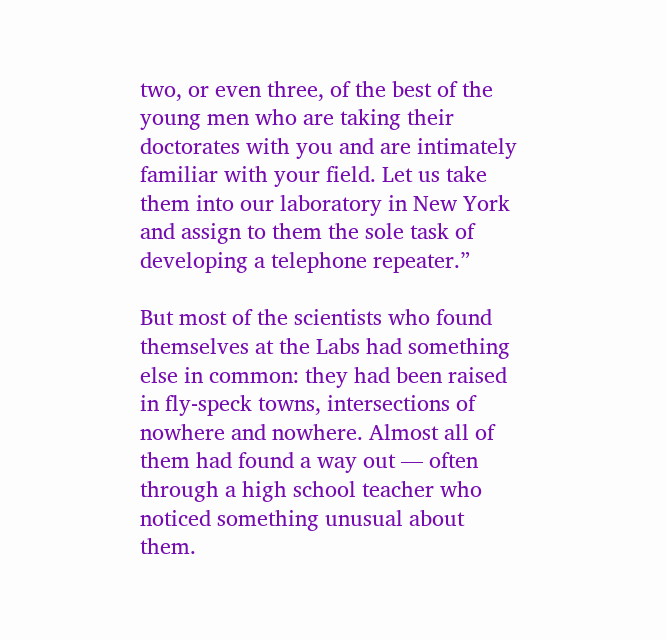two, or even three, of the best of the young men who are taking their doctorates with you and are intimately familiar with your field. Let us take them into our laboratory in New York and assign to them the sole task of developing a telephone repeater.”

But most of the scientists who found themselves at the Labs had something else in common: they had been raised in fly-speck towns, intersections of nowhere and nowhere. Almost all of them had found a way out — often through a high school teacher who noticed something unusual about them.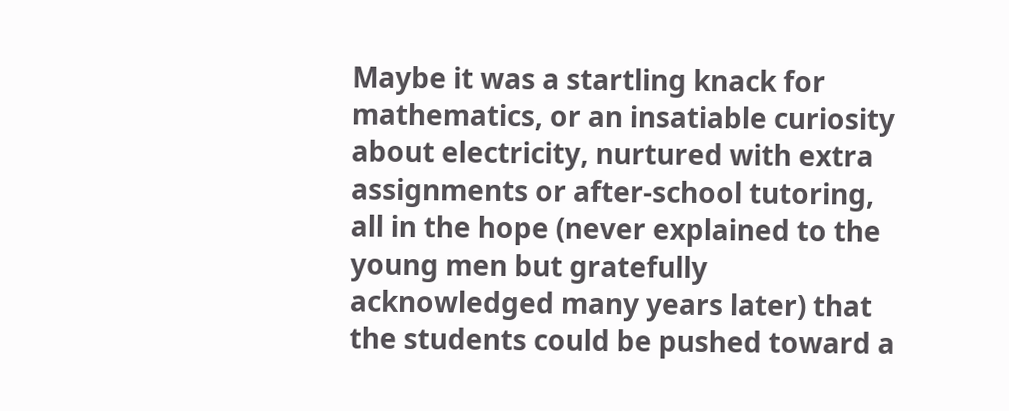Maybe it was a startling knack for mathematics, or an insatiable curiosity about electricity, nurtured with extra assignments or after-school tutoring, all in the hope (never explained to the young men but gratefully acknowledged many years later) that the students could be pushed toward a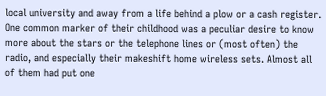local university and away from a life behind a plow or a cash register. One common marker of their childhood was a peculiar desire to know more about the stars or the telephone lines or (most often) the radio, and especially their makeshift home wireless sets. Almost all of them had put one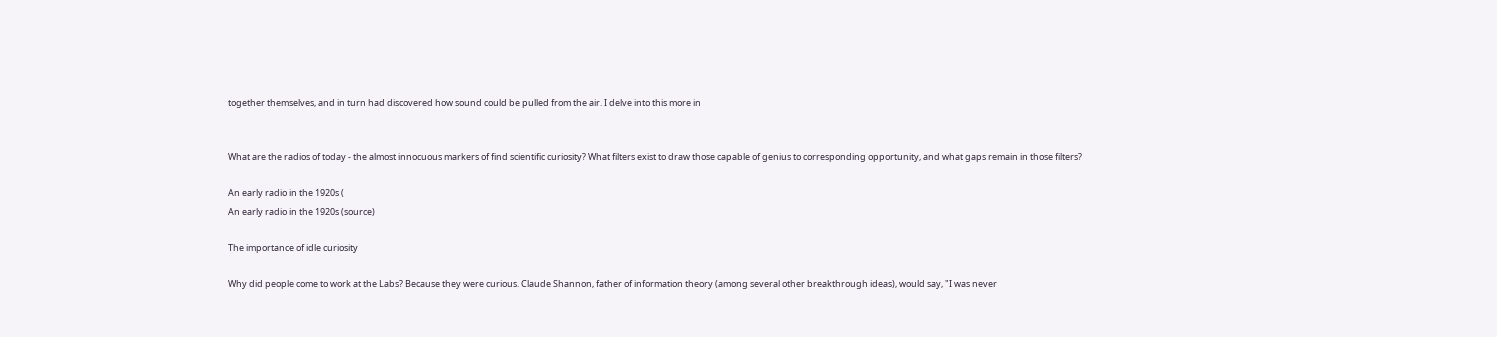together themselves, and in turn had discovered how sound could be pulled from the air. I delve into this more in


What are the radios of today - the almost innocuous markers of find scientific curiosity? What filters exist to draw those capable of genius to corresponding opportunity, and what gaps remain in those filters?

An early radio in the 1920s (
An early radio in the 1920s (source)

The importance of idle curiosity

Why did people come to work at the Labs? Because they were curious. Claude Shannon, father of information theory (among several other breakthrough ideas), would say, "I was never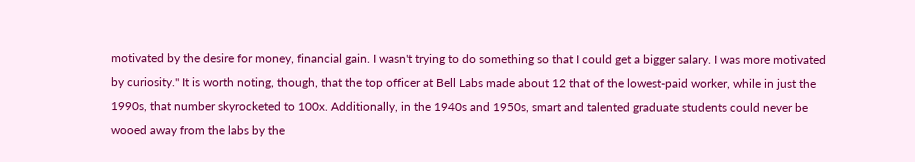motivated by the desire for money, financial gain. I wasn't trying to do something so that I could get a bigger salary. I was more motivated by curiosity." It is worth noting, though, that the top officer at Bell Labs made about 12 that of the lowest-paid worker, while in just the 1990s, that number skyrocketed to 100x. Additionally, in the 1940s and 1950s, smart and talented graduate students could never be wooed away from the labs by the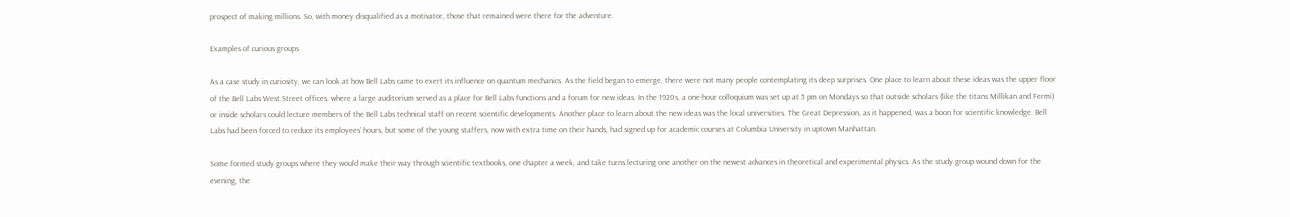prospect of making millions. So, with money disqualified as a motivator, those that remained were there for the adventure.

Examples of curious groups

As a case study in curiosity, we can look at how Bell Labs came to exert its influence on quantum mechanics. As the field began to emerge, there were not many people contemplating its deep surprises. One place to learn about these ideas was the upper floor of the Bell Labs West Street offices, where a large auditorium served as a place for Bell Labs functions and a forum for new ideas. In the 1920s, a one-hour colloquium was set up at 5 pm on Mondays so that outside scholars (like the titans Millikan and Fermi) or inside scholars could lecture members of the Bell Labs technical staff on recent scientific developments. Another place to learn about the new ideas was the local universities. The Great Depression, as it happened, was a boon for scientific knowledge. Bell Labs had been forced to reduce its employees’ hours, but some of the young staffers, now with extra time on their hands, had signed up for academic courses at Columbia University in uptown Manhattan.

Some formed study groups where they would make their way through scientific textbooks, one chapter a week, and take turns lecturing one another on the newest advances in theoretical and experimental physics. As the study group wound down for the evening, the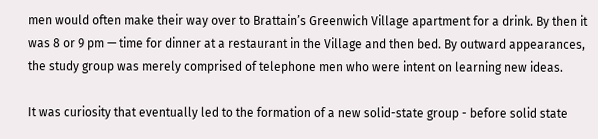men would often make their way over to Brattain’s Greenwich Village apartment for a drink. By then it was 8 or 9 pm — time for dinner at a restaurant in the Village and then bed. By outward appearances, the study group was merely comprised of telephone men who were intent on learning new ideas.

It was curiosity that eventually led to the formation of a new solid-state group - before solid state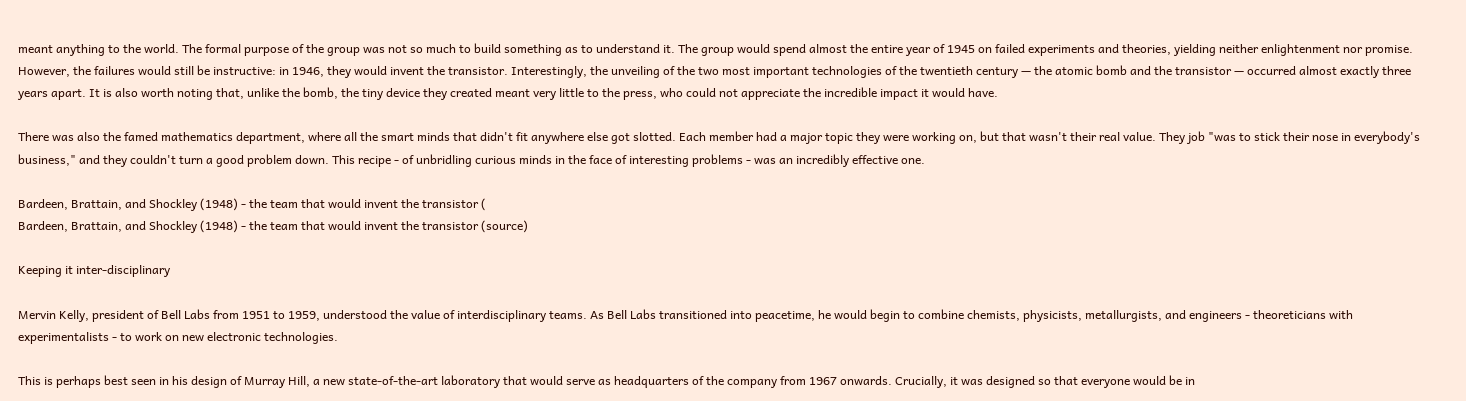meant anything to the world. The formal purpose of the group was not so much to build something as to understand it. The group would spend almost the entire year of 1945 on failed experiments and theories, yielding neither enlightenment nor promise. However, the failures would still be instructive: in 1946, they would invent the transistor. Interestingly, the unveiling of the two most important technologies of the twentieth century — the atomic bomb and the transistor — occurred almost exactly three years apart. It is also worth noting that, unlike the bomb, the tiny device they created meant very little to the press, who could not appreciate the incredible impact it would have.

There was also the famed mathematics department, where all the smart minds that didn't fit anywhere else got slotted. Each member had a major topic they were working on, but that wasn't their real value. They job "was to stick their nose in everybody's business," and they couldn't turn a good problem down. This recipe - of unbridling curious minds in the face of interesting problems - was an incredibly effective one.

Bardeen, Brattain, and Shockley (1948) - the team that would invent the transistor (
Bardeen, Brattain, and Shockley (1948) - the team that would invent the transistor (source)

Keeping it inter-disciplinary

Mervin Kelly, president of Bell Labs from 1951 to 1959, understood the value of interdisciplinary teams. As Bell Labs transitioned into peacetime, he would begin to combine chemists, physicists, metallurgists, and engineers - theoreticians with experimentalists - to work on new electronic technologies.

This is perhaps best seen in his design of Murray Hill, a new state-of-the-art laboratory that would serve as headquarters of the company from 1967 onwards. Crucially, it was designed so that everyone would be in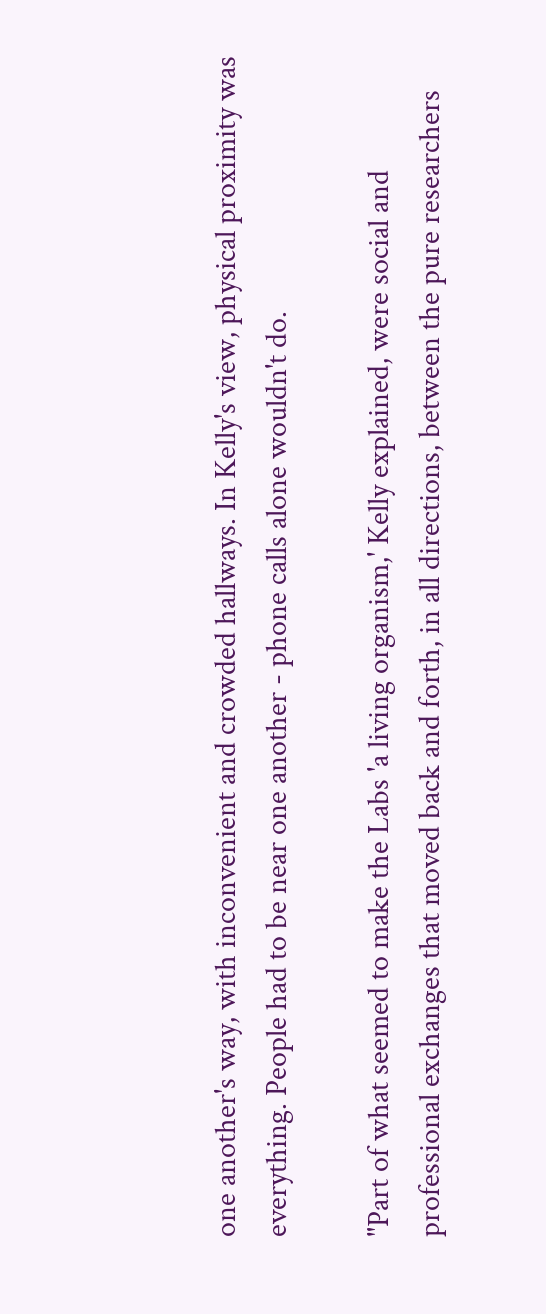one another's way, with inconvenient and crowded hallways. In Kelly's view, physical proximity was everything. People had to be near one another - phone calls alone wouldn't do.

"Part of what seemed to make the Labs 'a living organism,' Kelly explained, were social and professional exchanges that moved back and forth, in all directions, between the pure researchers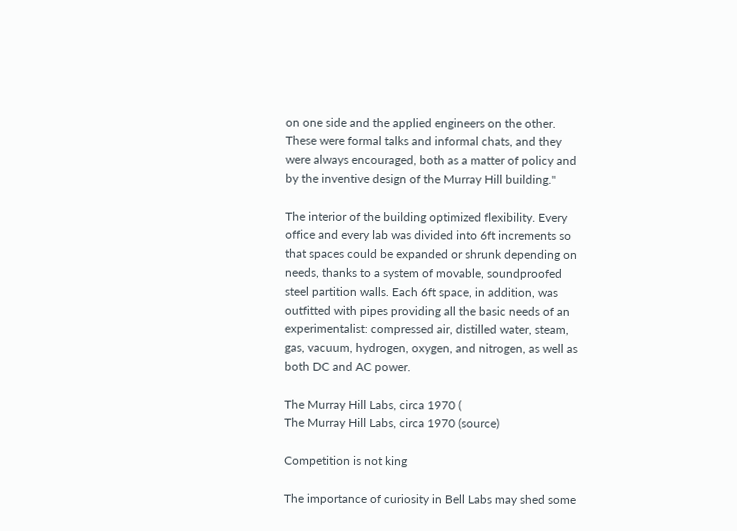on one side and the applied engineers on the other. These were formal talks and informal chats, and they were always encouraged, both as a matter of policy and by the inventive design of the Murray Hill building."

The interior of the building optimized flexibility. Every office and every lab was divided into 6ft increments so that spaces could be expanded or shrunk depending on needs, thanks to a system of movable, soundproofed steel partition walls. Each 6ft space, in addition, was outfitted with pipes providing all the basic needs of an experimentalist: compressed air, distilled water, steam, gas, vacuum, hydrogen, oxygen, and nitrogen, as well as both DC and AC power.

The Murray Hill Labs, circa 1970 (
The Murray Hill Labs, circa 1970 (source)

Competition is not king

The importance of curiosity in Bell Labs may shed some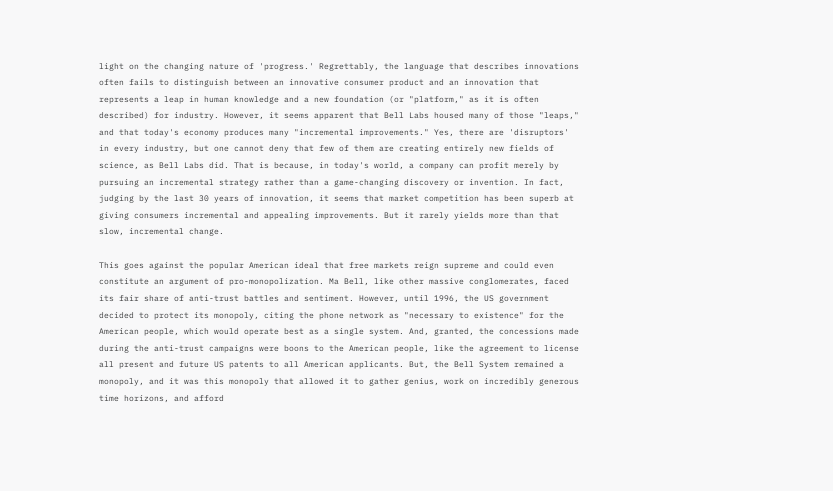light on the changing nature of 'progress.' Regrettably, the language that describes innovations often fails to distinguish between an innovative consumer product and an innovation that represents a leap in human knowledge and a new foundation (or "platform," as it is often described) for industry. However, it seems apparent that Bell Labs housed many of those "leaps," and that today's economy produces many "incremental improvements." Yes, there are 'disruptors' in every industry, but one cannot deny that few of them are creating entirely new fields of science, as Bell Labs did. That is because, in today's world, a company can profit merely by pursuing an incremental strategy rather than a game-changing discovery or invention. In fact, judging by the last 30 years of innovation, it seems that market competition has been superb at giving consumers incremental and appealing improvements. But it rarely yields more than that slow, incremental change.

This goes against the popular American ideal that free markets reign supreme and could even constitute an argument of pro-monopolization. Ma Bell, like other massive conglomerates, faced its fair share of anti-trust battles and sentiment. However, until 1996, the US government decided to protect its monopoly, citing the phone network as "necessary to existence" for the American people, which would operate best as a single system. And, granted, the concessions made during the anti-trust campaigns were boons to the American people, like the agreement to license all present and future US patents to all American applicants. But, the Bell System remained a monopoly, and it was this monopoly that allowed it to gather genius, work on incredibly generous time horizons, and afford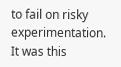to fail on risky experimentation. It was this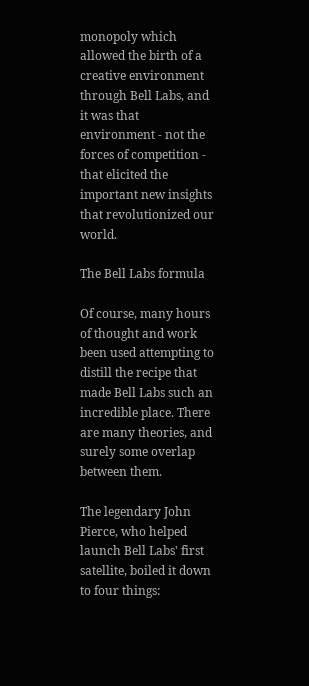monopoly which allowed the birth of a creative environment through Bell Labs, and it was that environment - not the forces of competition - that elicited the important new insights that revolutionized our world.

The Bell Labs formula

Of course, many hours of thought and work been used attempting to distill the recipe that made Bell Labs such an incredible place. There are many theories, and surely some overlap between them.

The legendary John Pierce, who helped launch Bell Labs' first satellite, boiled it down to four things: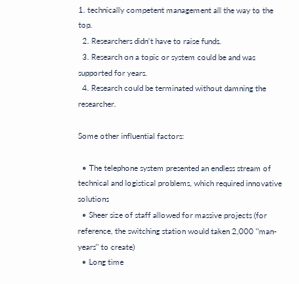1. technically competent management all the way to the top.
  2. Researchers didn’t have to raise funds.
  3. Research on a topic or system could be and was supported for years.
  4. Research could be terminated without damning the researcher.

Some other influential factors:

  • The telephone system presented an endless stream of technical and logistical problems, which required innovative solutions
  • Sheer size of staff allowed for massive projects (for reference, the switching station would taken 2,000 "man-years" to create)
  • Long time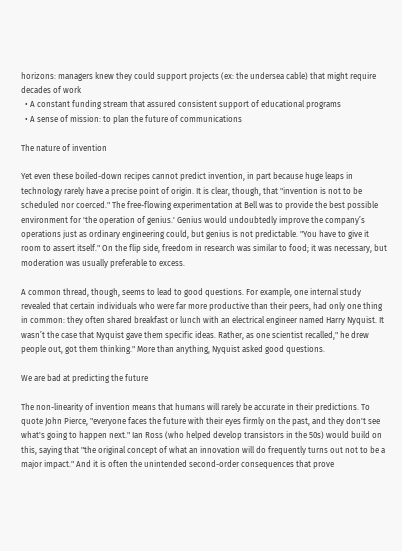horizons: managers knew they could support projects (ex: the undersea cable) that might require decades of work
  • A constant funding stream that assured consistent support of educational programs
  • A sense of mission: to plan the future of communications

The nature of invention

Yet even these boiled-down recipes cannot predict invention, in part because huge leaps in technology rarely have a precise point of origin. It is clear, though, that "invention is not to be scheduled nor coerced." The free-flowing experimentation at Bell was to provide the best possible environment for 'the operation of genius.' Genius would undoubtedly improve the company’s operations just as ordinary engineering could, but genius is not predictable. "You have to give it room to assert itself." On the flip side, freedom in research was similar to food; it was necessary, but moderation was usually preferable to excess.

A common thread, though, seems to lead to good questions. For example, one internal study revealed that certain individuals who were far more productive than their peers, had only one thing in common: they often shared breakfast or lunch with an electrical engineer named Harry Nyquist. It wasn’t the case that Nyquist gave them specific ideas. Rather, as one scientist recalled," he drew people out, got them thinking." More than anything, Nyquist asked good questions.

We are bad at predicting the future

The non-linearity of invention means that humans will rarely be accurate in their predictions. To quote John Pierce, "everyone faces the future with their eyes firmly on the past, and they don't see what's going to happen next." Ian Ross (who helped develop transistors in the 50s) would build on this, saying that "the original concept of what an innovation will do frequently turns out not to be a major impact." And it is often the unintended second-order consequences that prove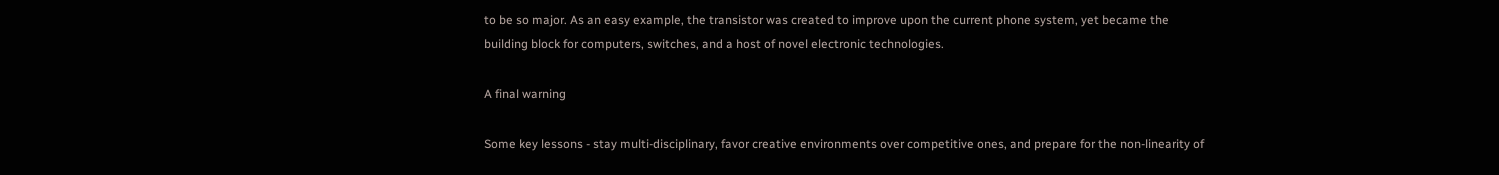to be so major. As an easy example, the transistor was created to improve upon the current phone system, yet became the building block for computers, switches, and a host of novel electronic technologies.

A final warning

Some key lessons - stay multi-disciplinary, favor creative environments over competitive ones, and prepare for the non-linearity of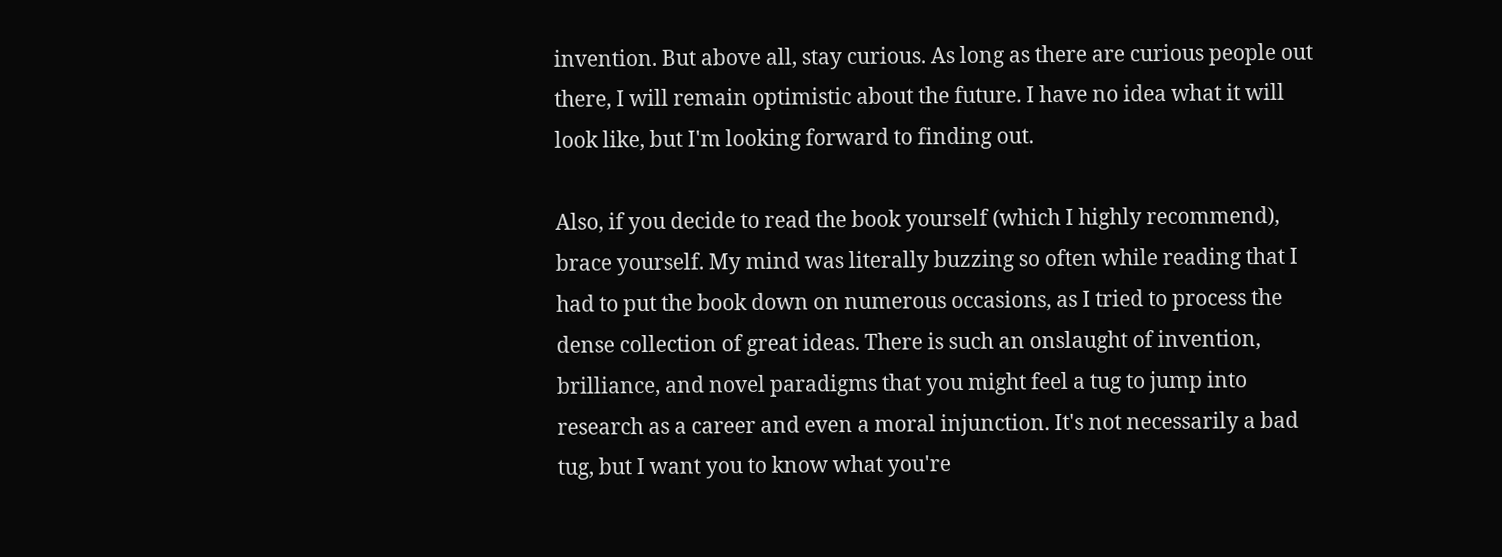invention. But above all, stay curious. As long as there are curious people out there, I will remain optimistic about the future. I have no idea what it will look like, but I'm looking forward to finding out.

Also, if you decide to read the book yourself (which I highly recommend), brace yourself. My mind was literally buzzing so often while reading that I had to put the book down on numerous occasions, as I tried to process the dense collection of great ideas. There is such an onslaught of invention, brilliance, and novel paradigms that you might feel a tug to jump into research as a career and even a moral injunction. It's not necessarily a bad tug, but I want you to know what you're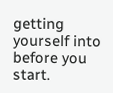getting yourself into before you start.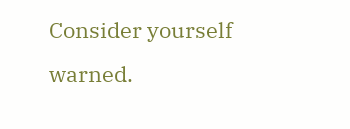Consider yourself warned.